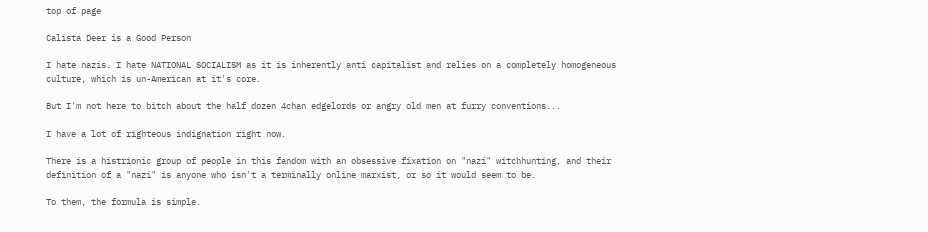top of page

Calista Deer is a Good Person

I hate nazis. I hate NATIONAL SOCIALISM as it is inherently anti capitalist and relies on a completely homogeneous culture, which is un-American at it's core.

But I'm not here to bitch about the half dozen 4chan edgelords or angry old men at furry conventions...

I have a lot of righteous indignation right now.

There is a histrionic group of people in this fandom with an obsessive fixation on "nazi" witchhunting, and their definition of a "nazi" is anyone who isn't a terminally online marxist, or so it would seem to be.

To them, the formula is simple.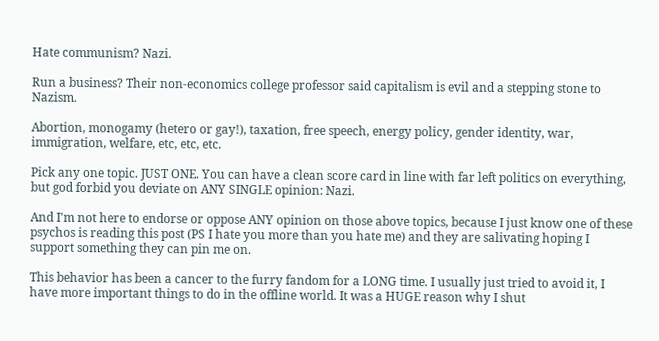Hate communism? Nazi.

Run a business? Their non-economics college professor said capitalism is evil and a stepping stone to Nazism.

Abortion, monogamy (hetero or gay!), taxation, free speech, energy policy, gender identity, war, immigration, welfare, etc, etc, etc.

Pick any one topic. JUST ONE. You can have a clean score card in line with far left politics on everything, but god forbid you deviate on ANY SINGLE opinion: Nazi.

And I'm not here to endorse or oppose ANY opinion on those above topics, because I just know one of these psychos is reading this post (PS I hate you more than you hate me) and they are salivating hoping I support something they can pin me on.

This behavior has been a cancer to the furry fandom for a LONG time. I usually just tried to avoid it, I have more important things to do in the offline world. It was a HUGE reason why I shut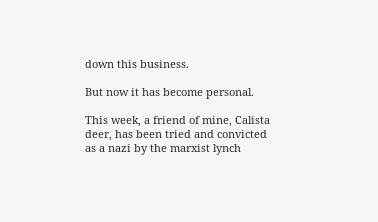down this business.

But now it has become personal.

This week, a friend of mine, Calista deer, has been tried and convicted as a nazi by the marxist lynch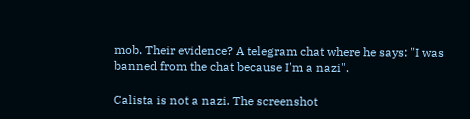mob. Their evidence? A telegram chat where he says: "I was banned from the chat because I'm a nazi".

Calista is not a nazi. The screenshot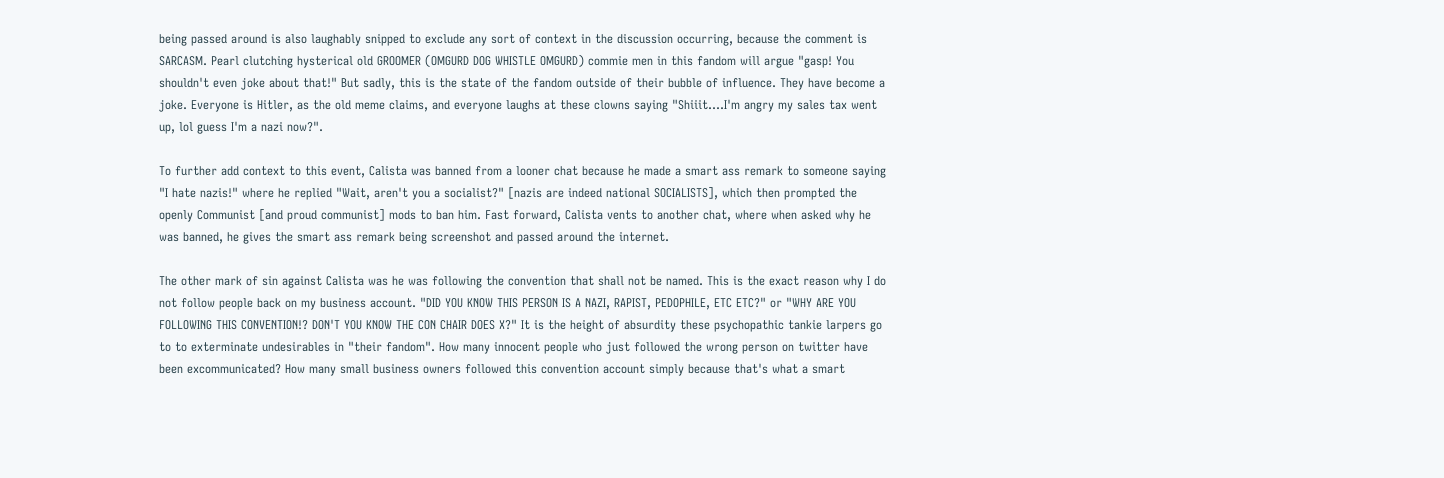being passed around is also laughably snipped to exclude any sort of context in the discussion occurring, because the comment is SARCASM. Pearl clutching hysterical old GROOMER (OMGURD DOG WHISTLE OMGURD) commie men in this fandom will argue "gasp! You shouldn't even joke about that!" But sadly, this is the state of the fandom outside of their bubble of influence. They have become a joke. Everyone is Hitler, as the old meme claims, and everyone laughs at these clowns saying "Shiiit....I'm angry my sales tax went up, lol guess I'm a nazi now?".

To further add context to this event, Calista was banned from a looner chat because he made a smart ass remark to someone saying "I hate nazis!" where he replied "Wait, aren't you a socialist?" [nazis are indeed national SOCIALISTS], which then prompted the openly Communist [and proud communist] mods to ban him. Fast forward, Calista vents to another chat, where when asked why he was banned, he gives the smart ass remark being screenshot and passed around the internet.

The other mark of sin against Calista was he was following the convention that shall not be named. This is the exact reason why I do not follow people back on my business account. "DID YOU KNOW THIS PERSON IS A NAZI, RAPIST, PEDOPHILE, ETC ETC?" or "WHY ARE YOU FOLLOWING THIS CONVENTION!? DON'T YOU KNOW THE CON CHAIR DOES X?" It is the height of absurdity these psychopathic tankie larpers go to to exterminate undesirables in "their fandom". How many innocent people who just followed the wrong person on twitter have been excommunicated? How many small business owners followed this convention account simply because that's what a smart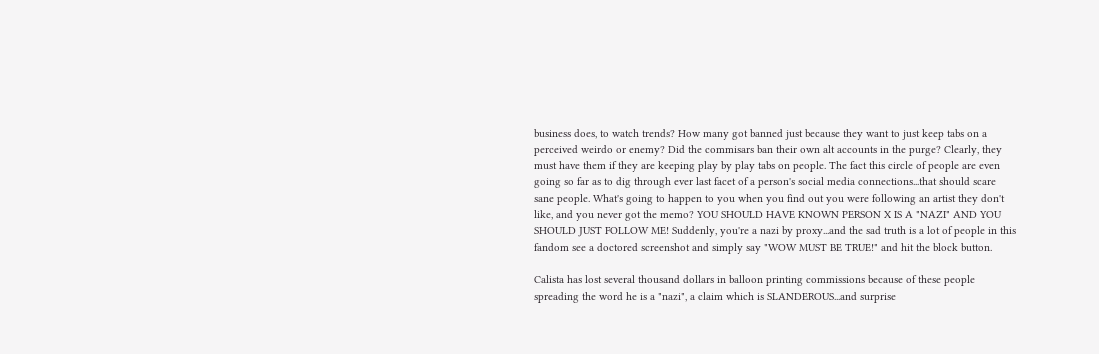business does, to watch trends? How many got banned just because they want to just keep tabs on a perceived weirdo or enemy? Did the commisars ban their own alt accounts in the purge? Clearly, they must have them if they are keeping play by play tabs on people. The fact this circle of people are even going so far as to dig through ever last facet of a person's social media connections...that should scare sane people. What's going to happen to you when you find out you were following an artist they don't like, and you never got the memo? YOU SHOULD HAVE KNOWN PERSON X IS A "NAZI" AND YOU SHOULD JUST FOLLOW ME! Suddenly, you're a nazi by proxy...and the sad truth is a lot of people in this fandom see a doctored screenshot and simply say "WOW MUST BE TRUE!" and hit the block button.

Calista has lost several thousand dollars in balloon printing commissions because of these people spreading the word he is a "nazi", a claim which is SLANDEROUS...and surprise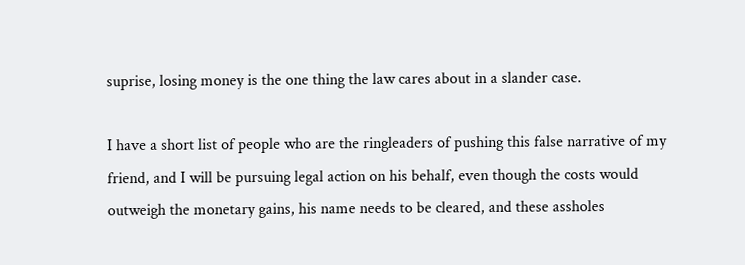suprise, losing money is the one thing the law cares about in a slander case.

I have a short list of people who are the ringleaders of pushing this false narrative of my friend, and I will be pursuing legal action on his behalf, even though the costs would outweigh the monetary gains, his name needs to be cleared, and these assholes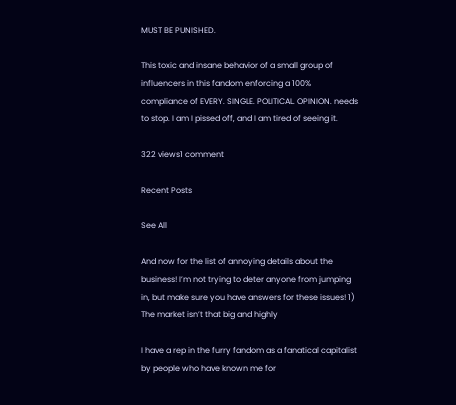MUST BE PUNISHED.

This toxic and insane behavior of a small group of influencers in this fandom enforcing a 100% compliance of EVERY. SINGLE. POLITICAL. OPINION. needs to stop. I am I pissed off, and I am tired of seeing it.

322 views1 comment

Recent Posts

See All

And now for the list of annoying details about the business! I’m not trying to deter anyone from jumping in, but make sure you have answers for these issues! 1) The market isn’t that big and highly

I have a rep in the furry fandom as a fanatical capitalist by people who have known me for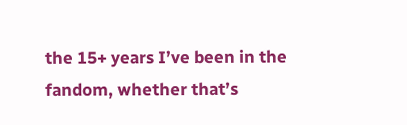the 15+ years I’ve been in the fandom, whether that’s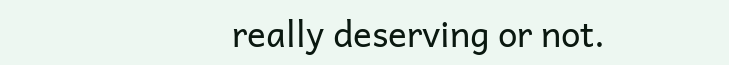really deserving or not.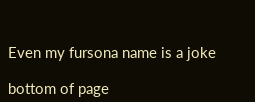Even my fursona name is a joke

bottom of page